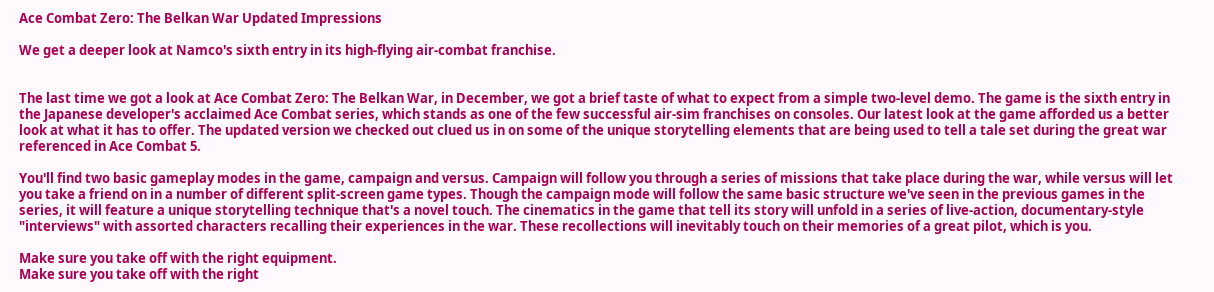Ace Combat Zero: The Belkan War Updated Impressions

We get a deeper look at Namco's sixth entry in its high-flying air-combat franchise.


The last time we got a look at Ace Combat Zero: The Belkan War, in December, we got a brief taste of what to expect from a simple two-level demo. The game is the sixth entry in the Japanese developer's acclaimed Ace Combat series, which stands as one of the few successful air-sim franchises on consoles. Our latest look at the game afforded us a better look at what it has to offer. The updated version we checked out clued us in on some of the unique storytelling elements that are being used to tell a tale set during the great war referenced in Ace Combat 5.

You'll find two basic gameplay modes in the game, campaign and versus. Campaign will follow you through a series of missions that take place during the war, while versus will let you take a friend on in a number of different split-screen game types. Though the campaign mode will follow the same basic structure we've seen in the previous games in the series, it will feature a unique storytelling technique that's a novel touch. The cinematics in the game that tell its story will unfold in a series of live-action, documentary-style "interviews" with assorted characters recalling their experiences in the war. These recollections will inevitably touch on their memories of a great pilot, which is you.

Make sure you take off with the right equipment.
Make sure you take off with the right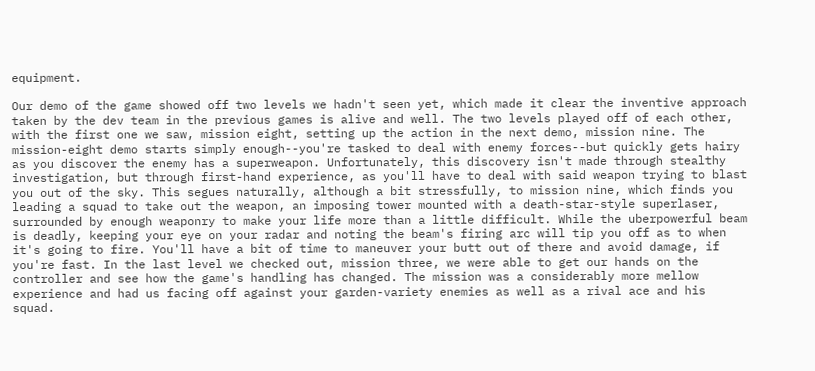equipment.

Our demo of the game showed off two levels we hadn't seen yet, which made it clear the inventive approach taken by the dev team in the previous games is alive and well. The two levels played off of each other, with the first one we saw, mission eight, setting up the action in the next demo, mission nine. The mission-eight demo starts simply enough--you're tasked to deal with enemy forces--but quickly gets hairy as you discover the enemy has a superweapon. Unfortunately, this discovery isn't made through stealthy investigation, but through first-hand experience, as you'll have to deal with said weapon trying to blast you out of the sky. This segues naturally, although a bit stressfully, to mission nine, which finds you leading a squad to take out the weapon, an imposing tower mounted with a death-star-style superlaser, surrounded by enough weaponry to make your life more than a little difficult. While the uberpowerful beam is deadly, keeping your eye on your radar and noting the beam's firing arc will tip you off as to when it's going to fire. You'll have a bit of time to maneuver your butt out of there and avoid damage, if you're fast. In the last level we checked out, mission three, we were able to get our hands on the controller and see how the game's handling has changed. The mission was a considerably more mellow experience and had us facing off against your garden-variety enemies as well as a rival ace and his squad.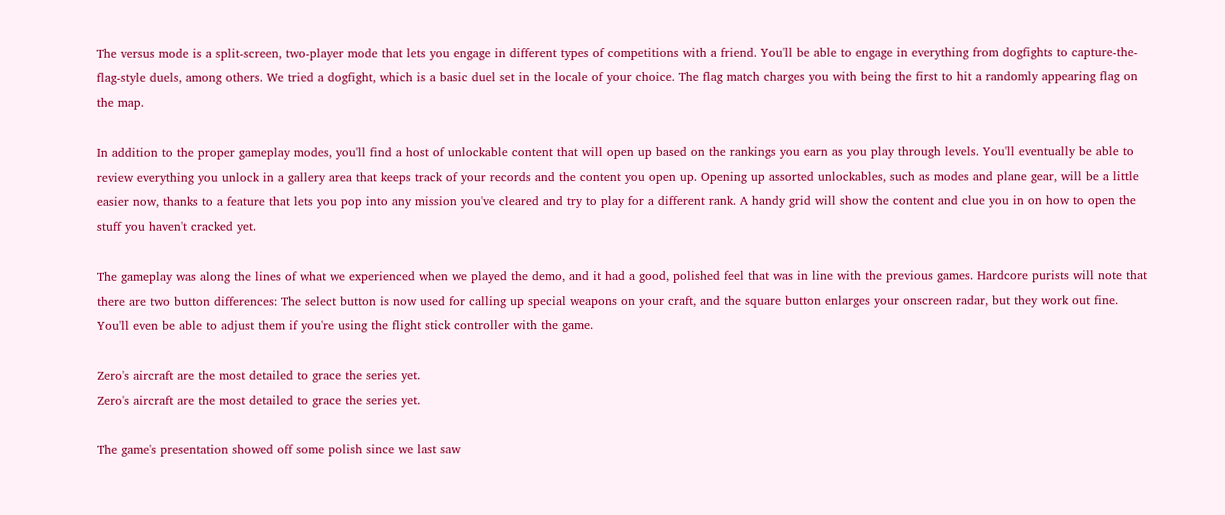The versus mode is a split-screen, two-player mode that lets you engage in different types of competitions with a friend. You'll be able to engage in everything from dogfights to capture-the-flag-style duels, among others. We tried a dogfight, which is a basic duel set in the locale of your choice. The flag match charges you with being the first to hit a randomly appearing flag on the map.

In addition to the proper gameplay modes, you'll find a host of unlockable content that will open up based on the rankings you earn as you play through levels. You'll eventually be able to review everything you unlock in a gallery area that keeps track of your records and the content you open up. Opening up assorted unlockables, such as modes and plane gear, will be a little easier now, thanks to a feature that lets you pop into any mission you've cleared and try to play for a different rank. A handy grid will show the content and clue you in on how to open the stuff you haven't cracked yet.

The gameplay was along the lines of what we experienced when we played the demo, and it had a good, polished feel that was in line with the previous games. Hardcore purists will note that there are two button differences: The select button is now used for calling up special weapons on your craft, and the square button enlarges your onscreen radar, but they work out fine. You'll even be able to adjust them if you're using the flight stick controller with the game.

Zero's aircraft are the most detailed to grace the series yet.
Zero's aircraft are the most detailed to grace the series yet.

The game's presentation showed off some polish since we last saw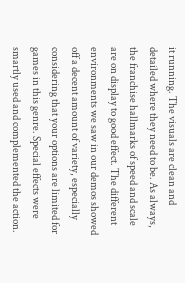it running. The visuals are clean and detailed where they need to be. As always, the franchise hallmarks of speed and scale are on display to good effect. The different environments we saw in our demos showed off a decent amount of variety, especially considering that your options are limited for games in this genre. Special effects were smartly used and complemented the action.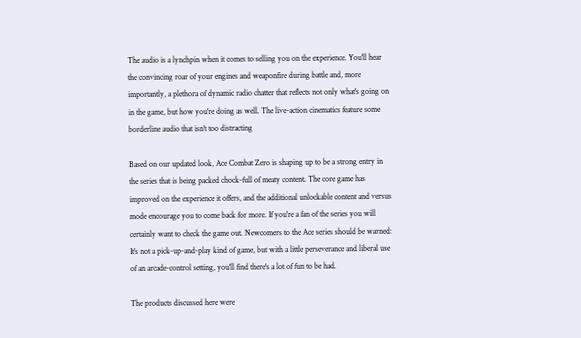The audio is a lynchpin when it comes to selling you on the experience. You'll hear the convincing roar of your engines and weaponfire during battle and, more importantly, a plethora of dynamic radio chatter that reflects not only what's going on in the game, but how you're doing as well. The live-action cinematics feature some borderline audio that isn't too distracting

Based on our updated look, Ace Combat Zero is shaping up to be a strong entry in the series that is being packed chock-full of meaty content. The core game has improved on the experience it offers, and the additional unlockable content and versus mode encourage you to come back for more. If you're a fan of the series you will certainly want to check the game out. Newcomers to the Ace series should be warned: It's not a pick-up-and-play kind of game, but with a little perseverance and liberal use of an arcade-control setting, you'll find there's a lot of fun to be had.

The products discussed here were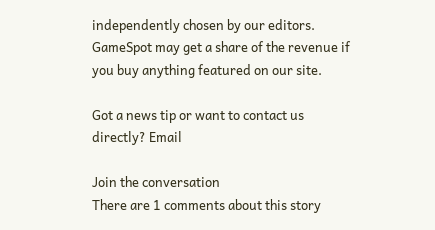independently chosen by our editors. GameSpot may get a share of the revenue if you buy anything featured on our site.

Got a news tip or want to contact us directly? Email

Join the conversation
There are 1 comments about this story